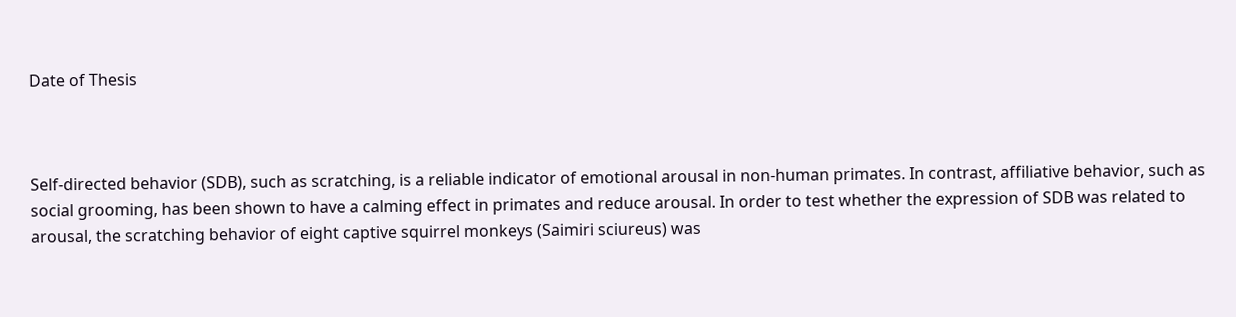Date of Thesis



Self-directed behavior (SDB), such as scratching, is a reliable indicator of emotional arousal in non-human primates. In contrast, affiliative behavior, such as social grooming, has been shown to have a calming effect in primates and reduce arousal. In order to test whether the expression of SDB was related to arousal, the scratching behavior of eight captive squirrel monkeys (Saimiri sciureus) was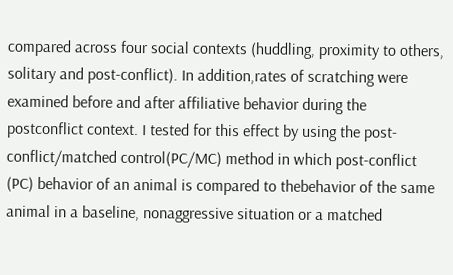compared across four social contexts (huddling, proximity to others, solitary and post-conflict). In addition,rates of scratching were examined before and after affiliative behavior during the postconflict context. I tested for this effect by using the post-conflict/matched control(PC/MC) method in which post-conflict (PC) behavior of an animal is compared to thebehavior of the same animal in a baseline, nonaggressive situation or a matched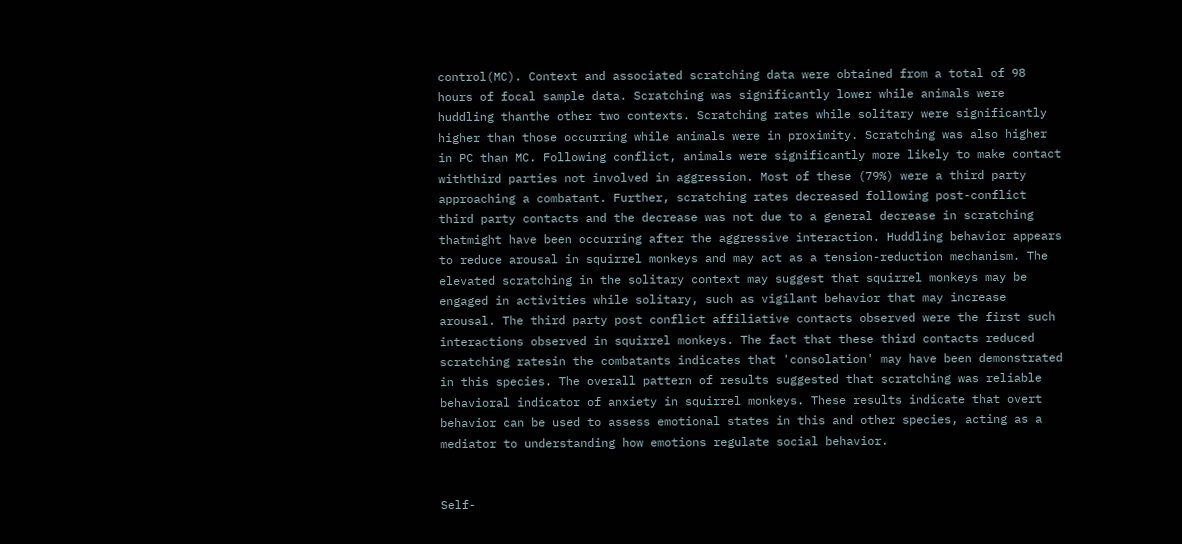control(MC). Context and associated scratching data were obtained from a total of 98 hours of focal sample data. Scratching was significantly lower while animals were huddling thanthe other two contexts. Scratching rates while solitary were significantly higher than those occurring while animals were in proximity. Scratching was also higher in PC than MC. Following conflict, animals were significantly more likely to make contact withthird parties not involved in aggression. Most of these (79%) were a third party approaching a combatant. Further, scratching rates decreased following post-conflict third party contacts and the decrease was not due to a general decrease in scratching thatmight have been occurring after the aggressive interaction. Huddling behavior appears to reduce arousal in squirrel monkeys and may act as a tension-reduction mechanism. The elevated scratching in the solitary context may suggest that squirrel monkeys may be engaged in activities while solitary, such as vigilant behavior that may increase arousal. The third party post conflict affiliative contacts observed were the first such interactions observed in squirrel monkeys. The fact that these third contacts reduced scratching ratesin the combatants indicates that 'consolation' may have been demonstrated in this species. The overall pattern of results suggested that scratching was reliable behavioral indicator of anxiety in squirrel monkeys. These results indicate that overt behavior can be used to assess emotional states in this and other species, acting as a mediator to understanding how emotions regulate social behavior.


Self-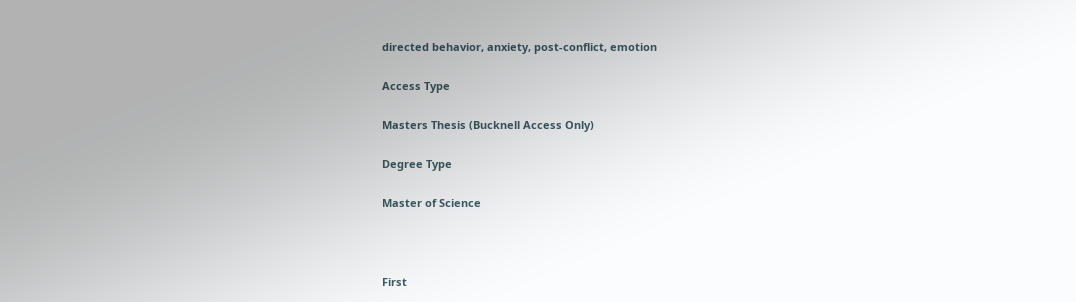directed behavior, anxiety, post-conflict, emotion

Access Type

Masters Thesis (Bucknell Access Only)

Degree Type

Master of Science



First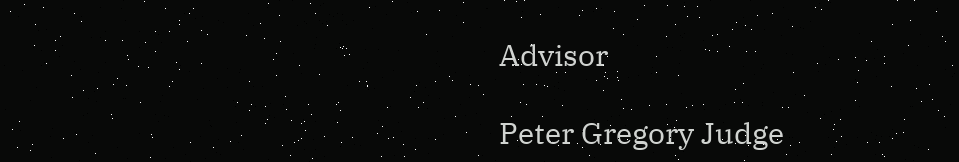Advisor

Peter Gregory Judge